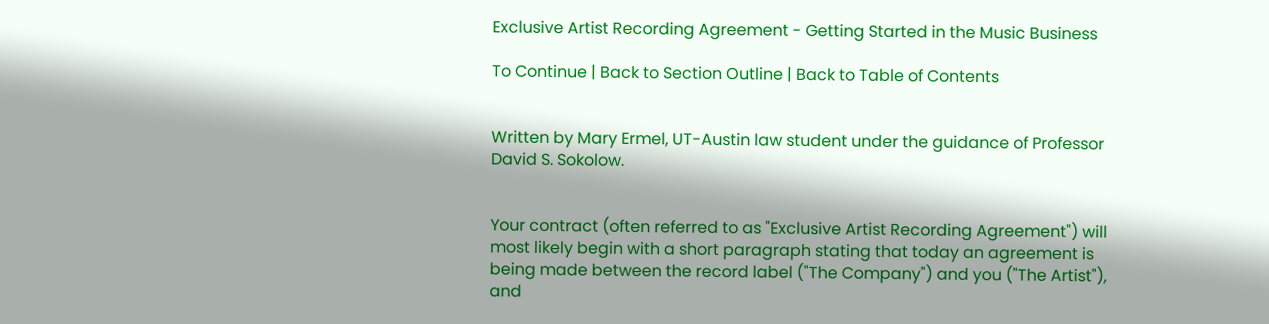Exclusive Artist Recording Agreement - Getting Started in the Music Business

To Continue | Back to Section Outline | Back to Table of Contents


Written by Mary Ermel, UT-Austin law student under the guidance of Professor David S. Sokolow.


Your contract (often referred to as "Exclusive Artist Recording Agreement") will most likely begin with a short paragraph stating that today an agreement is being made between the record label ("The Company") and you ("The Artist"), and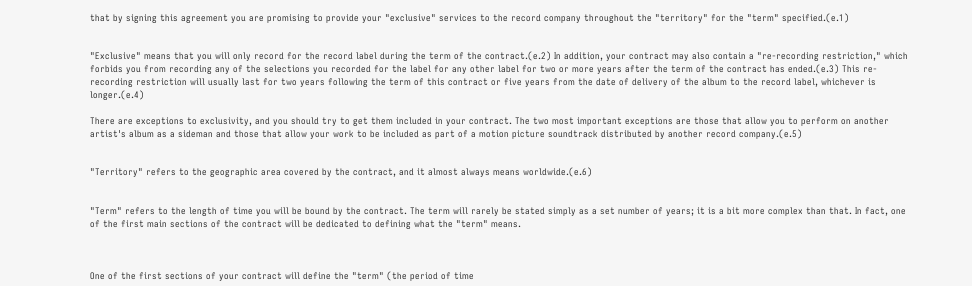that by signing this agreement you are promising to provide your "exclusive" services to the record company throughout the "territory" for the "term" specified.(e.1)


"Exclusive" means that you will only record for the record label during the term of the contract.(e.2) In addition, your contract may also contain a "re-recording restriction," which forbids you from recording any of the selections you recorded for the label for any other label for two or more years after the term of the contract has ended.(e.3) This re-recording restriction will usually last for two years following the term of this contract or five years from the date of delivery of the album to the record label, whichever is longer.(e.4)

There are exceptions to exclusivity, and you should try to get them included in your contract. The two most important exceptions are those that allow you to perform on another artist's album as a sideman and those that allow your work to be included as part of a motion picture soundtrack distributed by another record company.(e.5)


"Territory" refers to the geographic area covered by the contract, and it almost always means worldwide.(e.6)


"Term" refers to the length of time you will be bound by the contract. The term will rarely be stated simply as a set number of years; it is a bit more complex than that. In fact, one of the first main sections of the contract will be dedicated to defining what the "term" means.



One of the first sections of your contract will define the "term" (the period of time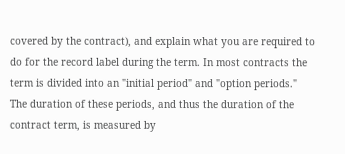covered by the contract), and explain what you are required to do for the record label during the term. In most contracts the term is divided into an "initial period" and "option periods." The duration of these periods, and thus the duration of the contract term, is measured by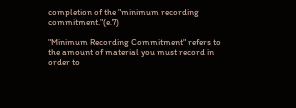completion of the "minimum recording commitment."(e.7)

"Minimum Recording Commitment" refers to the amount of material you must record in order to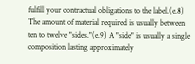fulfill your contractual obligations to the label.(e.8) The amount of material required is usually between ten to twelve "sides."(e.9) A "side" is usually a single composition lasting approximately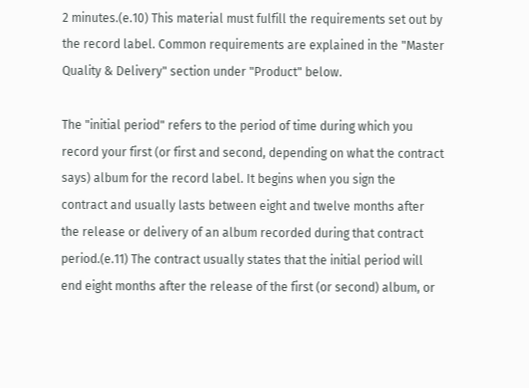2 minutes.(e.10) This material must fulfill the requirements set out by the record label. Common requirements are explained in the "Master Quality & Delivery" section under "Product" below.

The "initial period" refers to the period of time during which you record your first (or first and second, depending on what the contract says) album for the record label. It begins when you sign the contract and usually lasts between eight and twelve months after the release or delivery of an album recorded during that contract period.(e.11) The contract usually states that the initial period will end eight months after the release of the first (or second) album, or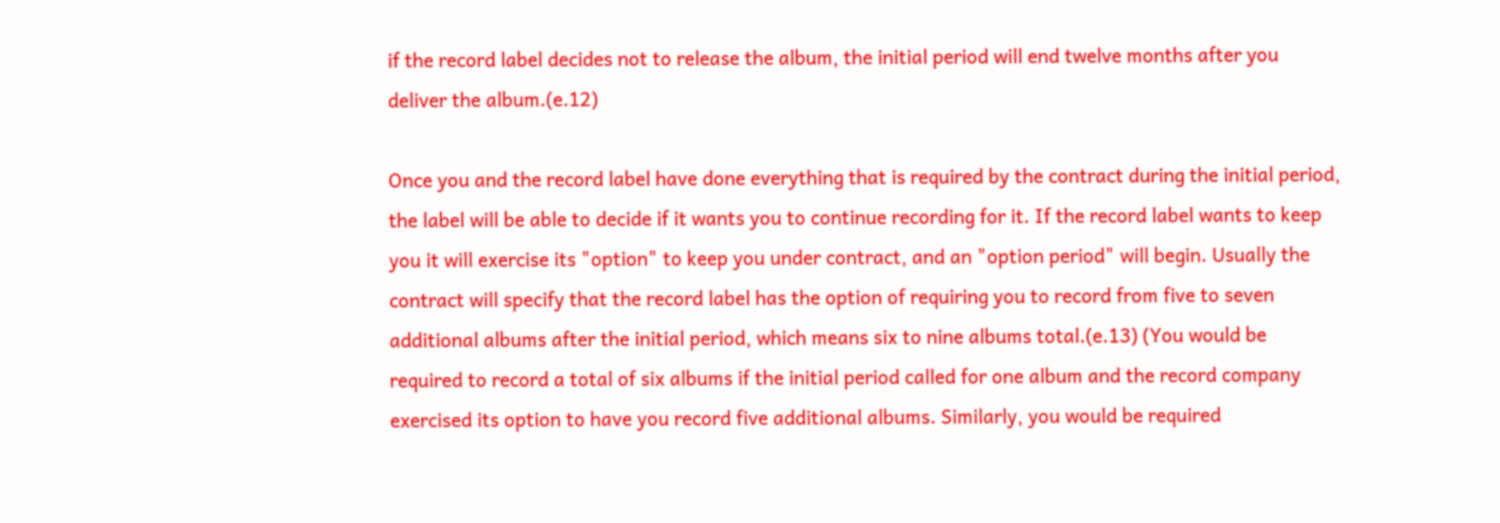if the record label decides not to release the album, the initial period will end twelve months after you deliver the album.(e.12)

Once you and the record label have done everything that is required by the contract during the initial period, the label will be able to decide if it wants you to continue recording for it. If the record label wants to keep you it will exercise its "option" to keep you under contract, and an "option period" will begin. Usually the contract will specify that the record label has the option of requiring you to record from five to seven additional albums after the initial period, which means six to nine albums total.(e.13) (You would be required to record a total of six albums if the initial period called for one album and the record company exercised its option to have you record five additional albums. Similarly, you would be required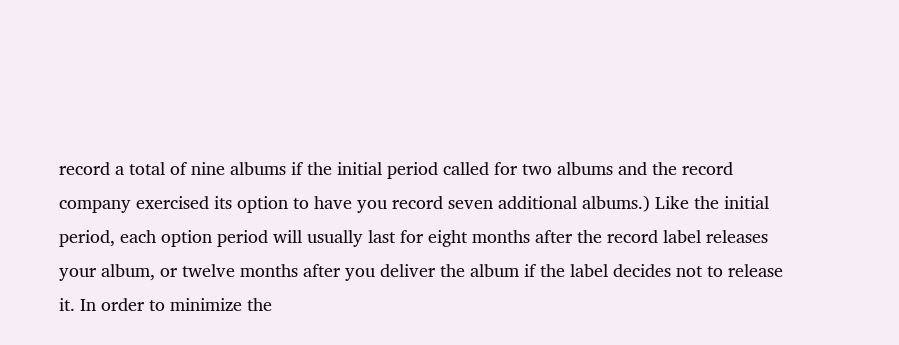record a total of nine albums if the initial period called for two albums and the record company exercised its option to have you record seven additional albums.) Like the initial period, each option period will usually last for eight months after the record label releases your album, or twelve months after you deliver the album if the label decides not to release it. In order to minimize the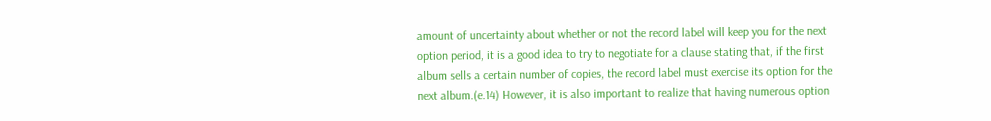amount of uncertainty about whether or not the record label will keep you for the next option period, it is a good idea to try to negotiate for a clause stating that, if the first album sells a certain number of copies, the record label must exercise its option for the next album.(e.14) However, it is also important to realize that having numerous option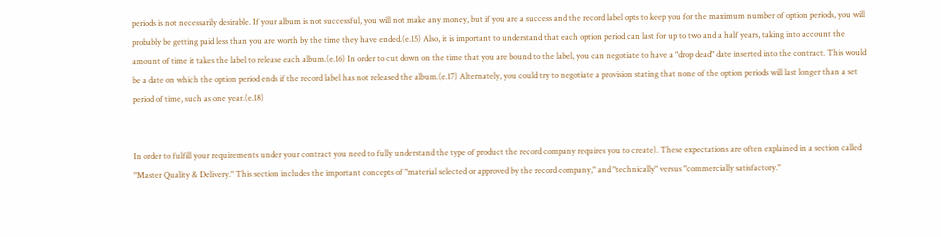periods is not necessarily desirable. If your album is not successful, you will not make any money, but if you are a success and the record label opts to keep you for the maximum number of option periods, you will probably be getting paid less than you are worth by the time they have ended.(e.15) Also, it is important to understand that each option period can last for up to two and a half years, taking into account the amount of time it takes the label to release each album.(e.16) In order to cut down on the time that you are bound to the label, you can negotiate to have a "drop dead" date inserted into the contract. This would be a date on which the option period ends if the record label has not released the album.(e.17) Alternately, you could try to negotiate a provision stating that none of the option periods will last longer than a set period of time, such as one year.(e.18)


In order to fulfill your requirements under your contract you need to fully understand the type of product the record company requires you to create). These expectations are often explained in a section called "Master Quality & Delivery." This section includes the important concepts of "material selected or approved by the record company," and "technically" versus "commercially satisfactory."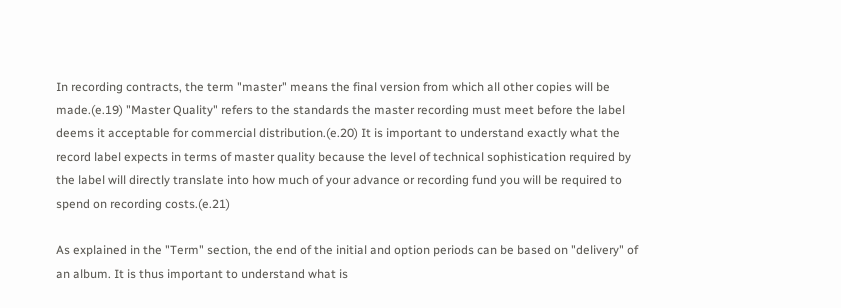In recording contracts, the term "master" means the final version from which all other copies will be made.(e.19) "Master Quality" refers to the standards the master recording must meet before the label deems it acceptable for commercial distribution.(e.20) It is important to understand exactly what the record label expects in terms of master quality because the level of technical sophistication required by the label will directly translate into how much of your advance or recording fund you will be required to spend on recording costs.(e.21)

As explained in the "Term" section, the end of the initial and option periods can be based on "delivery" of an album. It is thus important to understand what is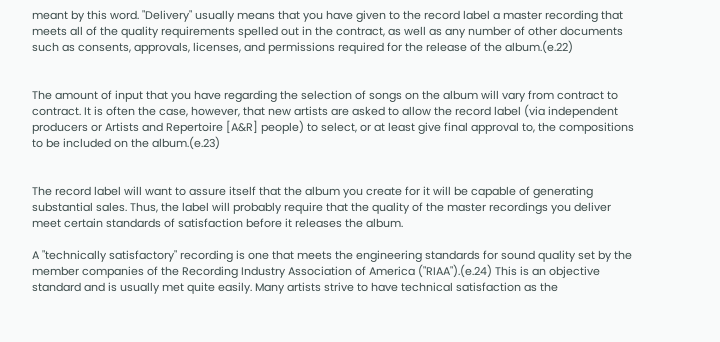meant by this word. "Delivery" usually means that you have given to the record label a master recording that meets all of the quality requirements spelled out in the contract, as well as any number of other documents such as consents, approvals, licenses, and permissions required for the release of the album.(e.22)


The amount of input that you have regarding the selection of songs on the album will vary from contract to contract. It is often the case, however, that new artists are asked to allow the record label (via independent producers or Artists and Repertoire [A&R] people) to select, or at least give final approval to, the compositions to be included on the album.(e.23)


The record label will want to assure itself that the album you create for it will be capable of generating substantial sales. Thus, the label will probably require that the quality of the master recordings you deliver meet certain standards of satisfaction before it releases the album.

A "technically satisfactory" recording is one that meets the engineering standards for sound quality set by the member companies of the Recording Industry Association of America ("RIAA").(e.24) This is an objective standard and is usually met quite easily. Many artists strive to have technical satisfaction as the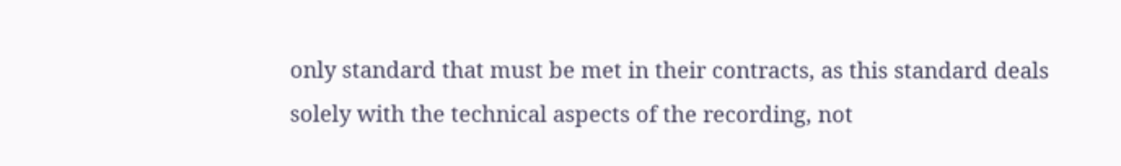only standard that must be met in their contracts, as this standard deals solely with the technical aspects of the recording, not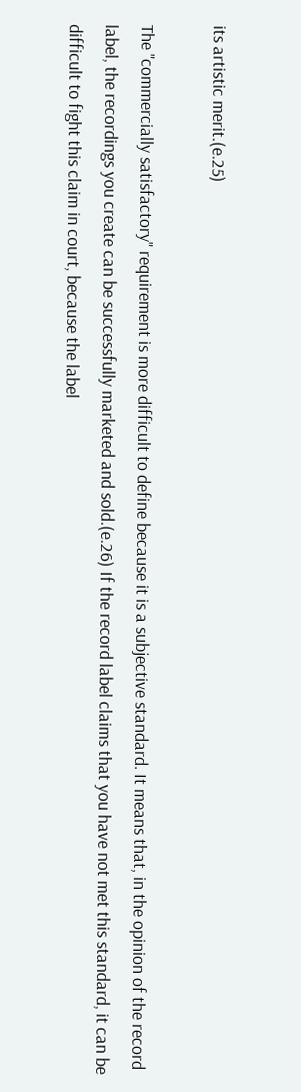its artistic merit.(e.25)

The "commercially satisfactory" requirement is more difficult to define because it is a subjective standard. It means that, in the opinion of the record label, the recordings you create can be successfully marketed and sold.(e.26) If the record label claims that you have not met this standard, it can be difficult to fight this claim in court, because the label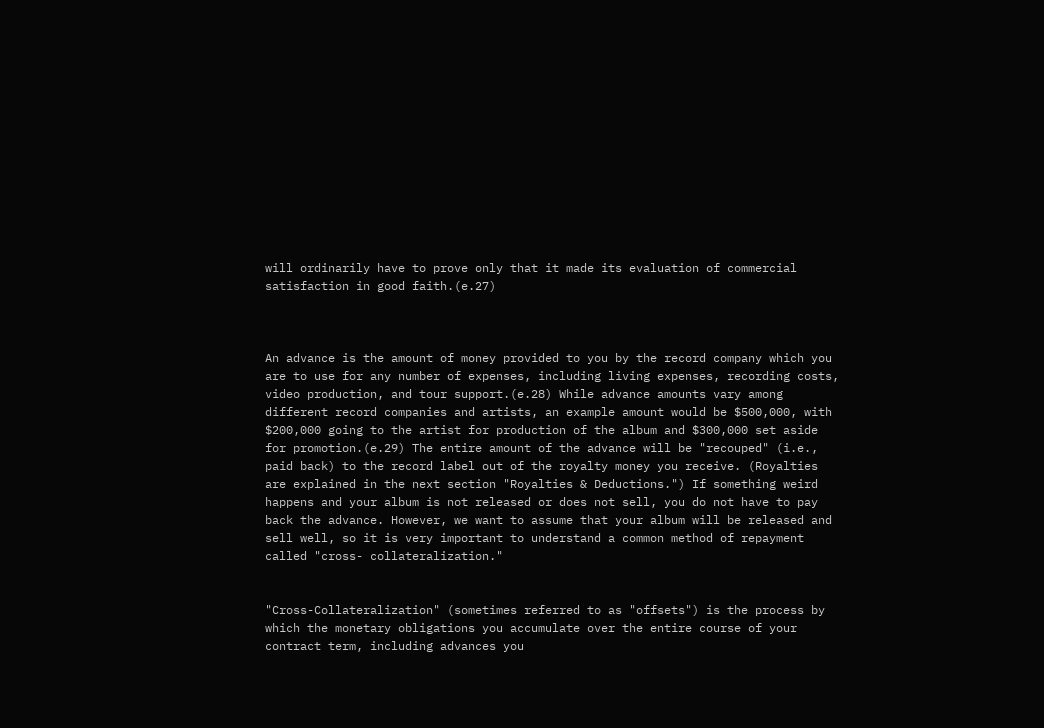will ordinarily have to prove only that it made its evaluation of commercial satisfaction in good faith.(e.27)



An advance is the amount of money provided to you by the record company which you are to use for any number of expenses, including living expenses, recording costs, video production, and tour support.(e.28) While advance amounts vary among different record companies and artists, an example amount would be $500,000, with $200,000 going to the artist for production of the album and $300,000 set aside for promotion.(e.29) The entire amount of the advance will be "recouped" (i.e., paid back) to the record label out of the royalty money you receive. (Royalties are explained in the next section "Royalties & Deductions.") If something weird happens and your album is not released or does not sell, you do not have to pay back the advance. However, we want to assume that your album will be released and sell well, so it is very important to understand a common method of repayment called "cross- collateralization."


"Cross-Collateralization" (sometimes referred to as "offsets") is the process by which the monetary obligations you accumulate over the entire course of your contract term, including advances you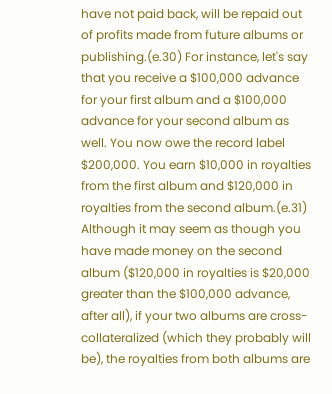have not paid back, will be repaid out of profits made from future albums or publishing.(e.30) For instance, let's say that you receive a $100,000 advance for your first album and a $100,000 advance for your second album as well. You now owe the record label $200,000. You earn $10,000 in royalties from the first album and $120,000 in royalties from the second album.(e.31) Although it may seem as though you have made money on the second album ($120,000 in royalties is $20,000 greater than the $100,000 advance, after all), if your two albums are cross-collateralized (which they probably will be), the royalties from both albums are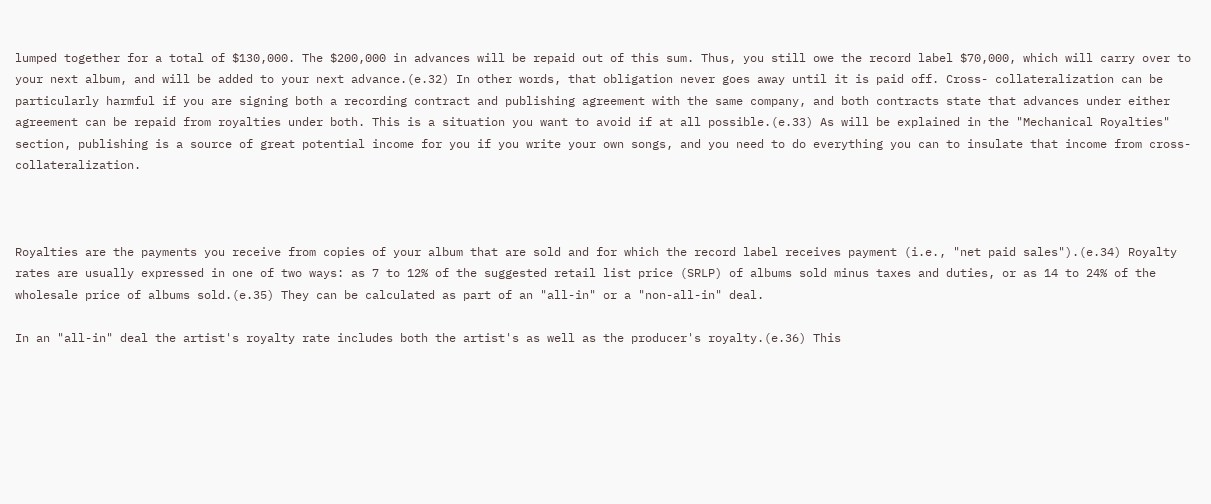lumped together for a total of $130,000. The $200,000 in advances will be repaid out of this sum. Thus, you still owe the record label $70,000, which will carry over to your next album, and will be added to your next advance.(e.32) In other words, that obligation never goes away until it is paid off. Cross- collateralization can be particularly harmful if you are signing both a recording contract and publishing agreement with the same company, and both contracts state that advances under either agreement can be repaid from royalties under both. This is a situation you want to avoid if at all possible.(e.33) As will be explained in the "Mechanical Royalties" section, publishing is a source of great potential income for you if you write your own songs, and you need to do everything you can to insulate that income from cross-collateralization.



Royalties are the payments you receive from copies of your album that are sold and for which the record label receives payment (i.e., "net paid sales").(e.34) Royalty rates are usually expressed in one of two ways: as 7 to 12% of the suggested retail list price (SRLP) of albums sold minus taxes and duties, or as 14 to 24% of the wholesale price of albums sold.(e.35) They can be calculated as part of an "all-in" or a "non-all-in" deal.

In an "all-in" deal the artist's royalty rate includes both the artist's as well as the producer's royalty.(e.36) This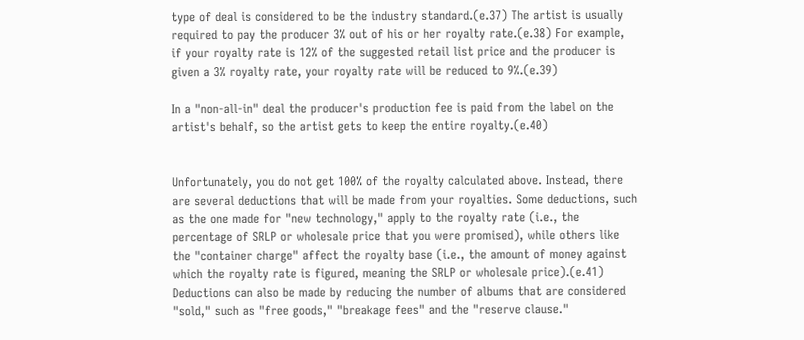type of deal is considered to be the industry standard.(e.37) The artist is usually required to pay the producer 3% out of his or her royalty rate.(e.38) For example, if your royalty rate is 12% of the suggested retail list price and the producer is given a 3% royalty rate, your royalty rate will be reduced to 9%.(e.39)

In a "non-all-in" deal the producer's production fee is paid from the label on the artist's behalf, so the artist gets to keep the entire royalty.(e.40)


Unfortunately, you do not get 100% of the royalty calculated above. Instead, there are several deductions that will be made from your royalties. Some deductions, such as the one made for "new technology," apply to the royalty rate (i.e., the percentage of SRLP or wholesale price that you were promised), while others like the "container charge" affect the royalty base (i.e., the amount of money against which the royalty rate is figured, meaning the SRLP or wholesale price).(e.41) Deductions can also be made by reducing the number of albums that are considered "sold," such as "free goods," "breakage fees" and the "reserve clause."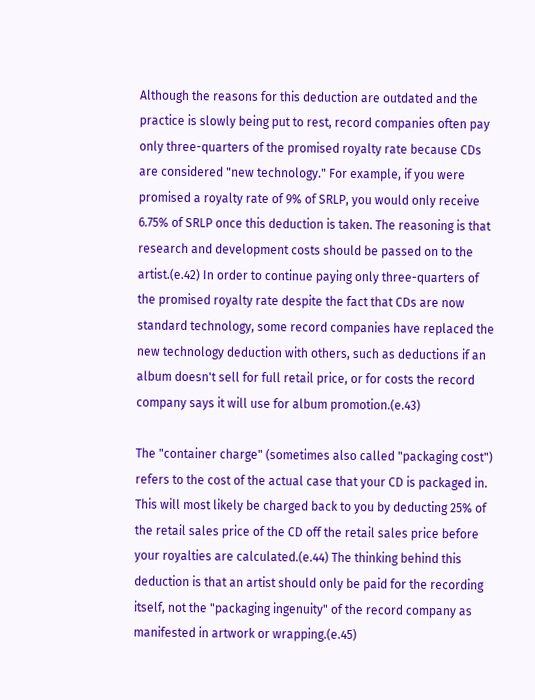Although the reasons for this deduction are outdated and the practice is slowly being put to rest, record companies often pay only three-quarters of the promised royalty rate because CDs are considered "new technology." For example, if you were promised a royalty rate of 9% of SRLP, you would only receive 6.75% of SRLP once this deduction is taken. The reasoning is that research and development costs should be passed on to the artist.(e.42) In order to continue paying only three-quarters of the promised royalty rate despite the fact that CDs are now standard technology, some record companies have replaced the new technology deduction with others, such as deductions if an album doesn't sell for full retail price, or for costs the record company says it will use for album promotion.(e.43)

The "container charge" (sometimes also called "packaging cost") refers to the cost of the actual case that your CD is packaged in. This will most likely be charged back to you by deducting 25% of the retail sales price of the CD off the retail sales price before your royalties are calculated.(e.44) The thinking behind this deduction is that an artist should only be paid for the recording itself, not the "packaging ingenuity" of the record company as manifested in artwork or wrapping.(e.45)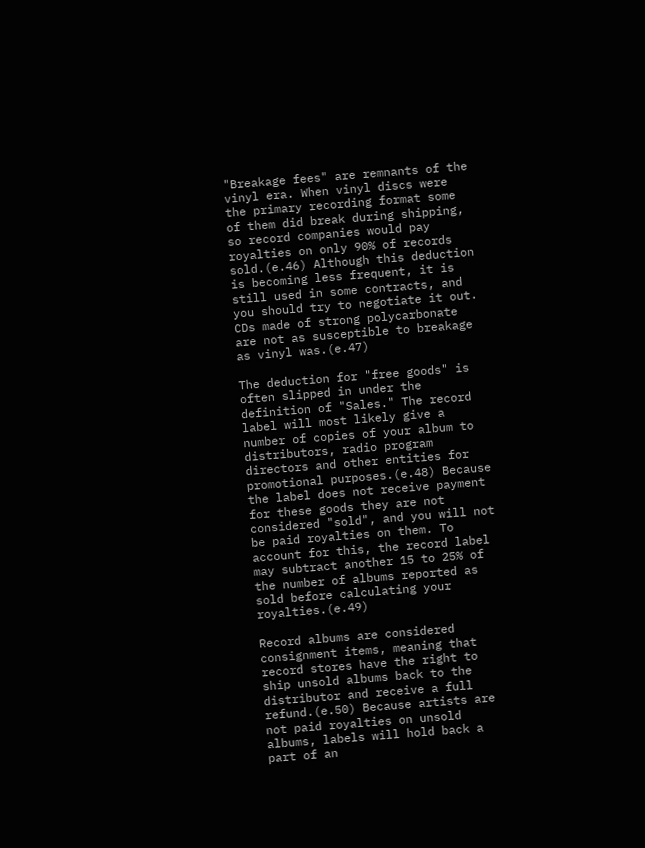"Breakage fees" are remnants of the vinyl era. When vinyl discs were the primary recording format some of them did break during shipping, so record companies would pay royalties on only 90% of records sold.(e.46) Although this deduction is becoming less frequent, it is still used in some contracts, and you should try to negotiate it out. CDs made of strong polycarbonate are not as susceptible to breakage as vinyl was.(e.47)

The deduction for "free goods" is often slipped in under the definition of "Sales." The record label will most likely give a number of copies of your album to distributors, radio program directors and other entities for promotional purposes.(e.48) Because the label does not receive payment for these goods they are not considered "sold", and you will not be paid royalties on them. To account for this, the record label may subtract another 15 to 25% of the number of albums reported as sold before calculating your royalties.(e.49)

Record albums are considered consignment items, meaning that record stores have the right to ship unsold albums back to the distributor and receive a full refund.(e.50) Because artists are not paid royalties on unsold albums, labels will hold back a part of an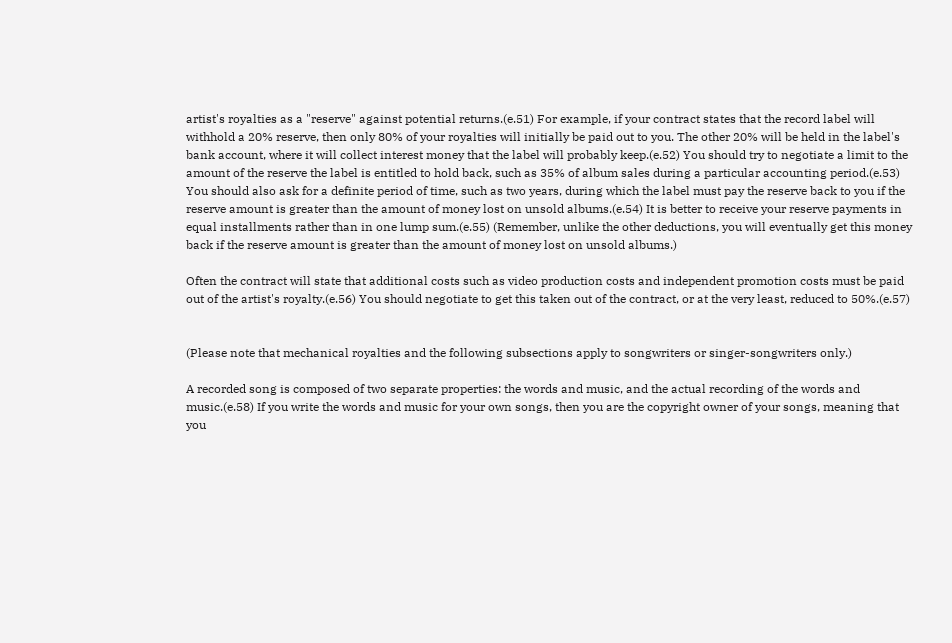artist's royalties as a "reserve" against potential returns.(e.51) For example, if your contract states that the record label will withhold a 20% reserve, then only 80% of your royalties will initially be paid out to you. The other 20% will be held in the label's bank account, where it will collect interest money that the label will probably keep.(e.52) You should try to negotiate a limit to the amount of the reserve the label is entitled to hold back, such as 35% of album sales during a particular accounting period.(e.53) You should also ask for a definite period of time, such as two years, during which the label must pay the reserve back to you if the reserve amount is greater than the amount of money lost on unsold albums.(e.54) It is better to receive your reserve payments in equal installments rather than in one lump sum.(e.55) (Remember, unlike the other deductions, you will eventually get this money back if the reserve amount is greater than the amount of money lost on unsold albums.)

Often the contract will state that additional costs such as video production costs and independent promotion costs must be paid out of the artist's royalty.(e.56) You should negotiate to get this taken out of the contract, or at the very least, reduced to 50%.(e.57)


(Please note that mechanical royalties and the following subsections apply to songwriters or singer-songwriters only.)

A recorded song is composed of two separate properties: the words and music, and the actual recording of the words and music.(e.58) If you write the words and music for your own songs, then you are the copyright owner of your songs, meaning that you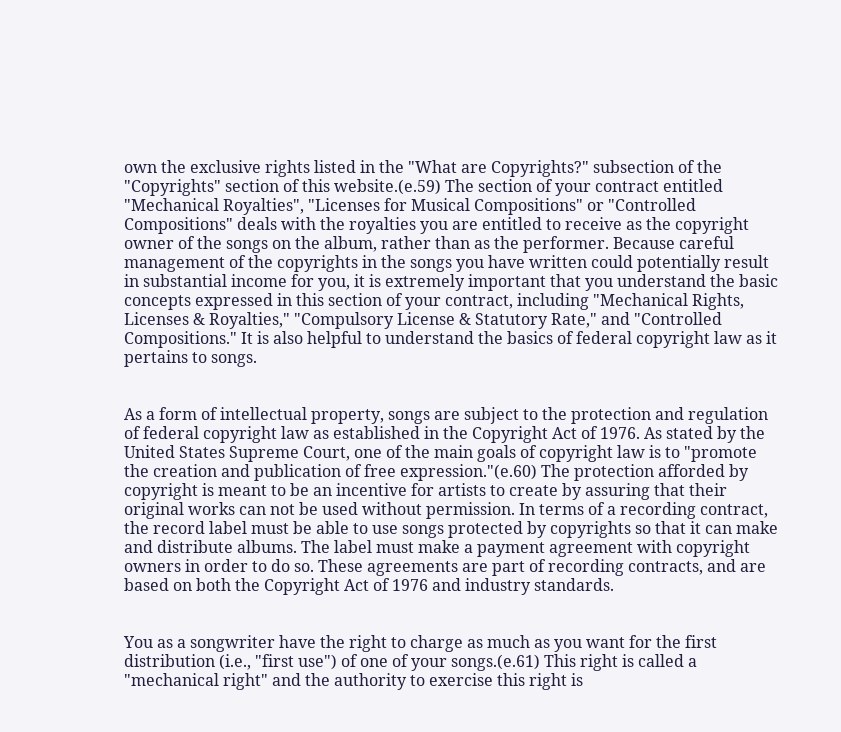own the exclusive rights listed in the "What are Copyrights?" subsection of the "Copyrights" section of this website.(e.59) The section of your contract entitled "Mechanical Royalties", "Licenses for Musical Compositions" or "Controlled Compositions" deals with the royalties you are entitled to receive as the copyright owner of the songs on the album, rather than as the performer. Because careful management of the copyrights in the songs you have written could potentially result in substantial income for you, it is extremely important that you understand the basic concepts expressed in this section of your contract, including "Mechanical Rights, Licenses & Royalties," "Compulsory License & Statutory Rate," and "Controlled Compositions." It is also helpful to understand the basics of federal copyright law as it pertains to songs.


As a form of intellectual property, songs are subject to the protection and regulation of federal copyright law as established in the Copyright Act of 1976. As stated by the United States Supreme Court, one of the main goals of copyright law is to "promote the creation and publication of free expression."(e.60) The protection afforded by copyright is meant to be an incentive for artists to create by assuring that their original works can not be used without permission. In terms of a recording contract, the record label must be able to use songs protected by copyrights so that it can make and distribute albums. The label must make a payment agreement with copyright owners in order to do so. These agreements are part of recording contracts, and are based on both the Copyright Act of 1976 and industry standards.


You as a songwriter have the right to charge as much as you want for the first distribution (i.e., "first use") of one of your songs.(e.61) This right is called a "mechanical right" and the authority to exercise this right is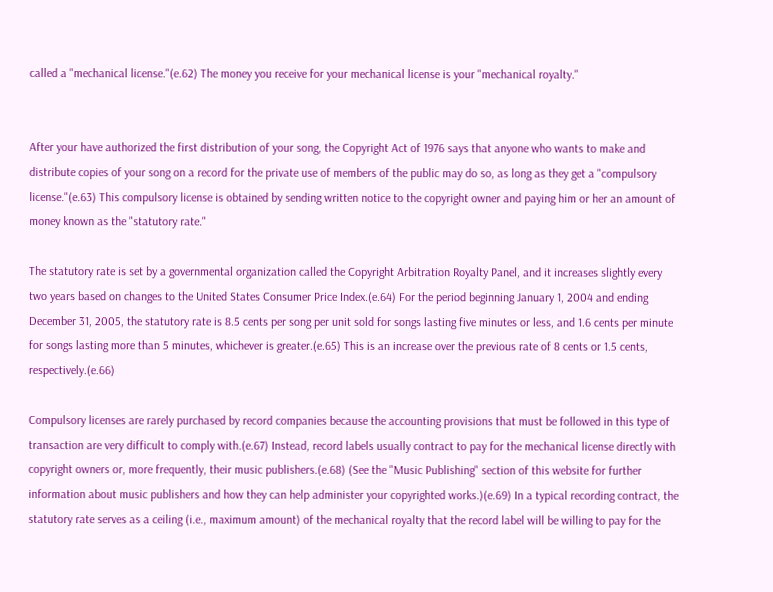called a "mechanical license."(e.62) The money you receive for your mechanical license is your "mechanical royalty."


After your have authorized the first distribution of your song, the Copyright Act of 1976 says that anyone who wants to make and distribute copies of your song on a record for the private use of members of the public may do so, as long as they get a "compulsory license."(e.63) This compulsory license is obtained by sending written notice to the copyright owner and paying him or her an amount of money known as the "statutory rate."

The statutory rate is set by a governmental organization called the Copyright Arbitration Royalty Panel, and it increases slightly every two years based on changes to the United States Consumer Price Index.(e.64) For the period beginning January 1, 2004 and ending December 31, 2005, the statutory rate is 8.5 cents per song per unit sold for songs lasting five minutes or less, and 1.6 cents per minute for songs lasting more than 5 minutes, whichever is greater.(e.65) This is an increase over the previous rate of 8 cents or 1.5 cents, respectively.(e.66)

Compulsory licenses are rarely purchased by record companies because the accounting provisions that must be followed in this type of transaction are very difficult to comply with.(e.67) Instead, record labels usually contract to pay for the mechanical license directly with copyright owners or, more frequently, their music publishers.(e.68) (See the "Music Publishing" section of this website for further information about music publishers and how they can help administer your copyrighted works.)(e.69) In a typical recording contract, the statutory rate serves as a ceiling (i.e., maximum amount) of the mechanical royalty that the record label will be willing to pay for the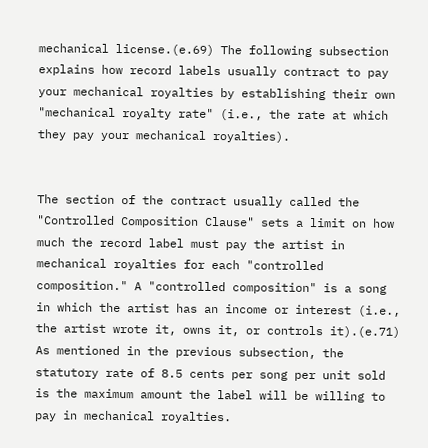mechanical license.(e.69) The following subsection explains how record labels usually contract to pay your mechanical royalties by establishing their own "mechanical royalty rate" (i.e., the rate at which they pay your mechanical royalties).


The section of the contract usually called the "Controlled Composition Clause" sets a limit on how much the record label must pay the artist in mechanical royalties for each "controlled composition." A "controlled composition" is a song in which the artist has an income or interest (i.e., the artist wrote it, owns it, or controls it).(e.71) As mentioned in the previous subsection, the statutory rate of 8.5 cents per song per unit sold is the maximum amount the label will be willing to pay in mechanical royalties.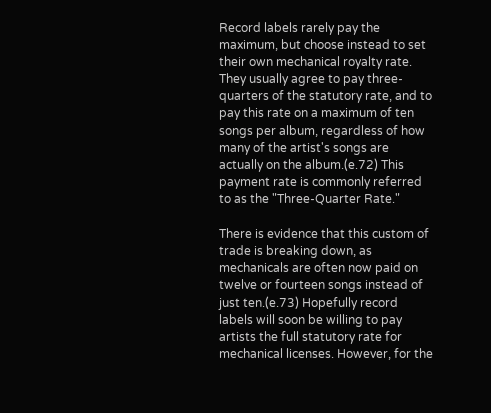Record labels rarely pay the maximum, but choose instead to set their own mechanical royalty rate. They usually agree to pay three-quarters of the statutory rate, and to pay this rate on a maximum of ten songs per album, regardless of how many of the artist's songs are actually on the album.(e.72) This payment rate is commonly referred to as the "Three-Quarter Rate."

There is evidence that this custom of trade is breaking down, as mechanicals are often now paid on twelve or fourteen songs instead of just ten.(e.73) Hopefully record labels will soon be willing to pay artists the full statutory rate for mechanical licenses. However, for the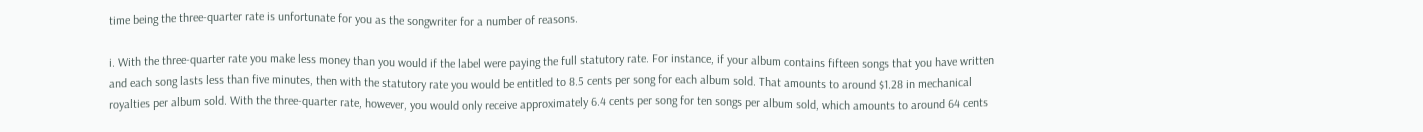time being the three-quarter rate is unfortunate for you as the songwriter for a number of reasons.

i. With the three-quarter rate you make less money than you would if the label were paying the full statutory rate. For instance, if your album contains fifteen songs that you have written and each song lasts less than five minutes, then with the statutory rate you would be entitled to 8.5 cents per song for each album sold. That amounts to around $1.28 in mechanical royalties per album sold. With the three-quarter rate, however, you would only receive approximately 6.4 cents per song for ten songs per album sold, which amounts to around 64 cents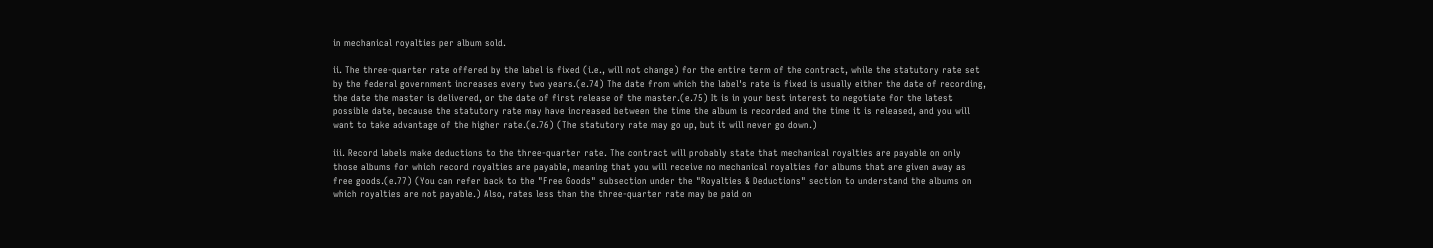in mechanical royalties per album sold.

ii. The three-quarter rate offered by the label is fixed (i.e., will not change) for the entire term of the contract, while the statutory rate set by the federal government increases every two years.(e.74) The date from which the label's rate is fixed is usually either the date of recording, the date the master is delivered, or the date of first release of the master.(e.75) It is in your best interest to negotiate for the latest possible date, because the statutory rate may have increased between the time the album is recorded and the time it is released, and you will want to take advantage of the higher rate.(e.76) (The statutory rate may go up, but it will never go down.)

iii. Record labels make deductions to the three-quarter rate. The contract will probably state that mechanical royalties are payable on only those albums for which record royalties are payable, meaning that you will receive no mechanical royalties for albums that are given away as free goods.(e.77) (You can refer back to the "Free Goods" subsection under the "Royalties & Deductions" section to understand the albums on which royalties are not payable.) Also, rates less than the three-quarter rate may be paid on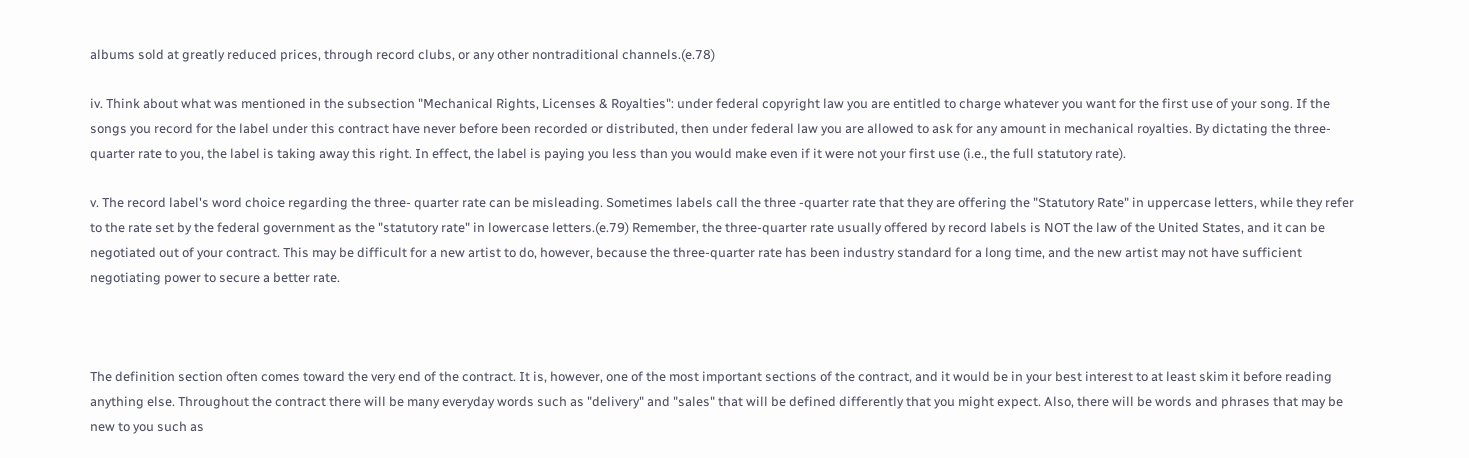albums sold at greatly reduced prices, through record clubs, or any other nontraditional channels.(e.78)

iv. Think about what was mentioned in the subsection "Mechanical Rights, Licenses & Royalties": under federal copyright law you are entitled to charge whatever you want for the first use of your song. If the songs you record for the label under this contract have never before been recorded or distributed, then under federal law you are allowed to ask for any amount in mechanical royalties. By dictating the three-quarter rate to you, the label is taking away this right. In effect, the label is paying you less than you would make even if it were not your first use (i.e., the full statutory rate).

v. The record label's word choice regarding the three- quarter rate can be misleading. Sometimes labels call the three -quarter rate that they are offering the "Statutory Rate" in uppercase letters, while they refer to the rate set by the federal government as the "statutory rate" in lowercase letters.(e.79) Remember, the three-quarter rate usually offered by record labels is NOT the law of the United States, and it can be negotiated out of your contract. This may be difficult for a new artist to do, however, because the three-quarter rate has been industry standard for a long time, and the new artist may not have sufficient negotiating power to secure a better rate.



The definition section often comes toward the very end of the contract. It is, however, one of the most important sections of the contract, and it would be in your best interest to at least skim it before reading anything else. Throughout the contract there will be many everyday words such as "delivery" and "sales" that will be defined differently that you might expect. Also, there will be words and phrases that may be new to you such as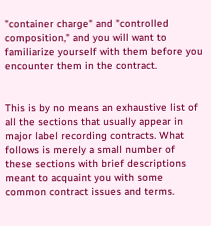"container charge" and "controlled composition," and you will want to familiarize yourself with them before you encounter them in the contract.


This is by no means an exhaustive list of all the sections that usually appear in major label recording contracts. What follows is merely a small number of these sections with brief descriptions meant to acquaint you with some common contract issues and terms.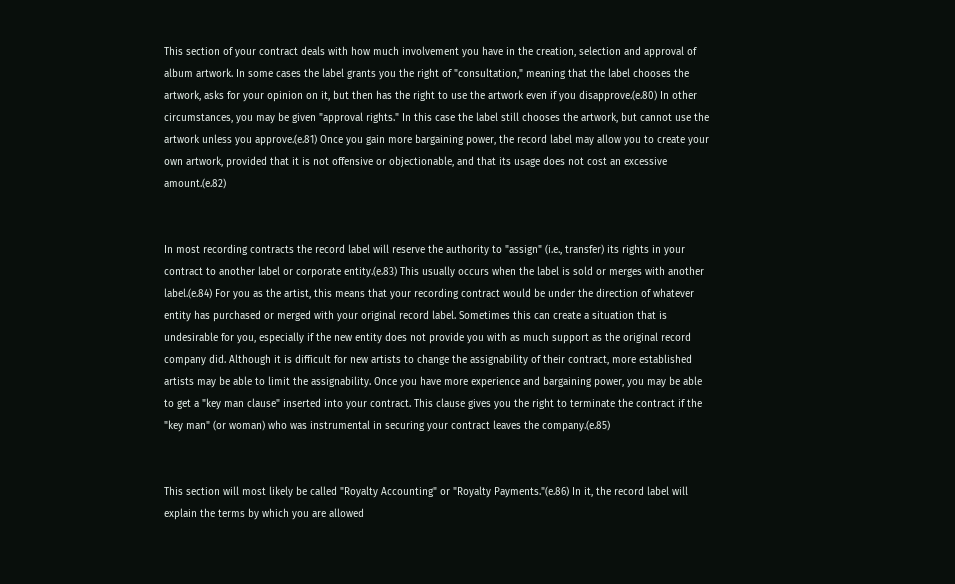This section of your contract deals with how much involvement you have in the creation, selection and approval of album artwork. In some cases the label grants you the right of "consultation," meaning that the label chooses the artwork, asks for your opinion on it, but then has the right to use the artwork even if you disapprove.(e.80) In other circumstances, you may be given "approval rights." In this case the label still chooses the artwork, but cannot use the artwork unless you approve.(e.81) Once you gain more bargaining power, the record label may allow you to create your own artwork, provided that it is not offensive or objectionable, and that its usage does not cost an excessive amount.(e.82)


In most recording contracts the record label will reserve the authority to "assign" (i.e., transfer) its rights in your contract to another label or corporate entity.(e.83) This usually occurs when the label is sold or merges with another label.(e.84) For you as the artist, this means that your recording contract would be under the direction of whatever entity has purchased or merged with your original record label. Sometimes this can create a situation that is undesirable for you, especially if the new entity does not provide you with as much support as the original record company did. Although it is difficult for new artists to change the assignability of their contract, more established artists may be able to limit the assignability. Once you have more experience and bargaining power, you may be able to get a "key man clause" inserted into your contract. This clause gives you the right to terminate the contract if the "key man" (or woman) who was instrumental in securing your contract leaves the company.(e.85)


This section will most likely be called "Royalty Accounting" or "Royalty Payments."(e.86) In it, the record label will explain the terms by which you are allowed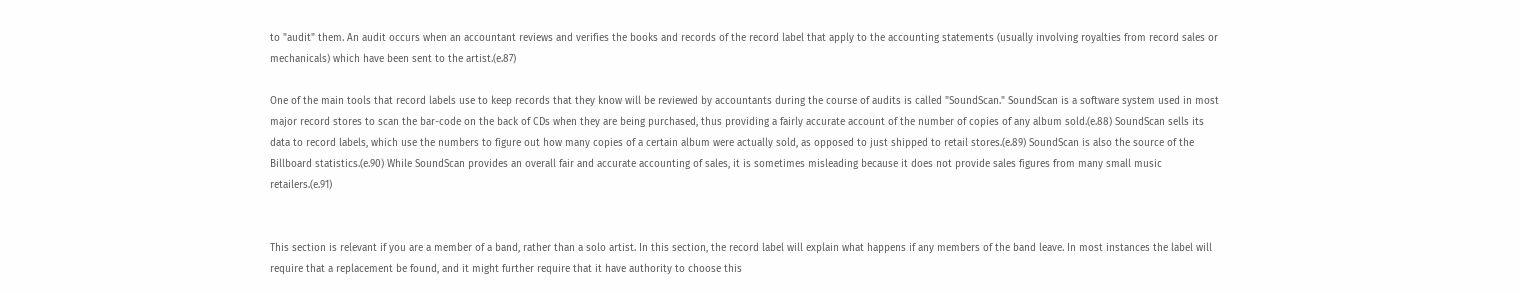to "audit" them. An audit occurs when an accountant reviews and verifies the books and records of the record label that apply to the accounting statements (usually involving royalties from record sales or mechanicals) which have been sent to the artist.(e.87)

One of the main tools that record labels use to keep records that they know will be reviewed by accountants during the course of audits is called "SoundScan." SoundScan is a software system used in most major record stores to scan the bar-code on the back of CDs when they are being purchased, thus providing a fairly accurate account of the number of copies of any album sold.(e.88) SoundScan sells its data to record labels, which use the numbers to figure out how many copies of a certain album were actually sold, as opposed to just shipped to retail stores.(e.89) SoundScan is also the source of the Billboard statistics.(e.90) While SoundScan provides an overall fair and accurate accounting of sales, it is sometimes misleading because it does not provide sales figures from many small music retailers.(e.91)


This section is relevant if you are a member of a band, rather than a solo artist. In this section, the record label will explain what happens if any members of the band leave. In most instances the label will require that a replacement be found, and it might further require that it have authority to choose this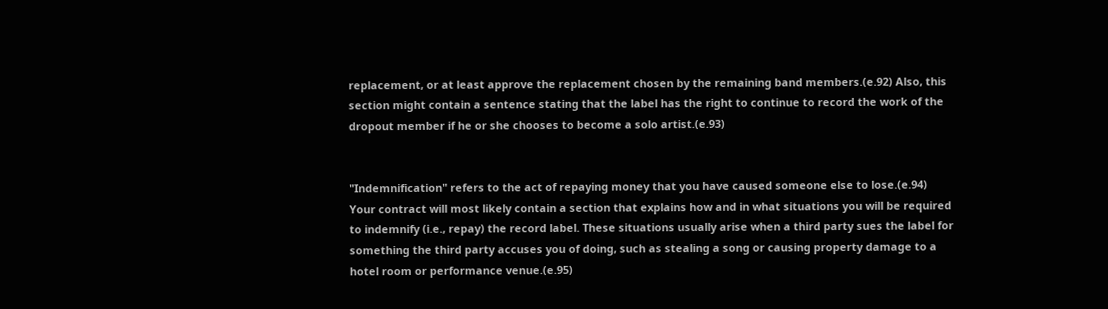replacement, or at least approve the replacement chosen by the remaining band members.(e.92) Also, this section might contain a sentence stating that the label has the right to continue to record the work of the dropout member if he or she chooses to become a solo artist.(e.93)


"Indemnification" refers to the act of repaying money that you have caused someone else to lose.(e.94) Your contract will most likely contain a section that explains how and in what situations you will be required to indemnify (i.e., repay) the record label. These situations usually arise when a third party sues the label for something the third party accuses you of doing, such as stealing a song or causing property damage to a hotel room or performance venue.(e.95)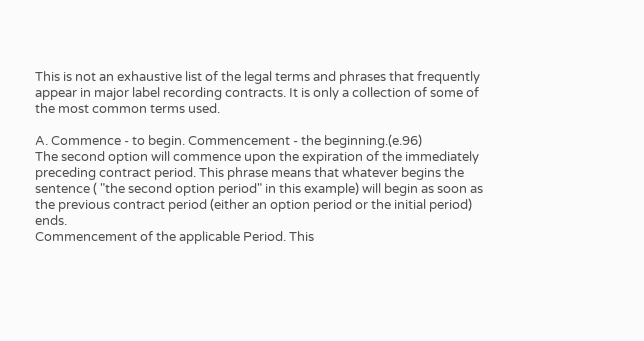This is not an exhaustive list of the legal terms and phrases that frequently appear in major label recording contracts. It is only a collection of some of the most common terms used.

A. Commence - to begin. Commencement - the beginning.(e.96)
The second option will commence upon the expiration of the immediately preceding contract period. This phrase means that whatever begins the sentence ( "the second option period" in this example) will begin as soon as the previous contract period (either an option period or the initial period) ends.
Commencement of the applicable Period. This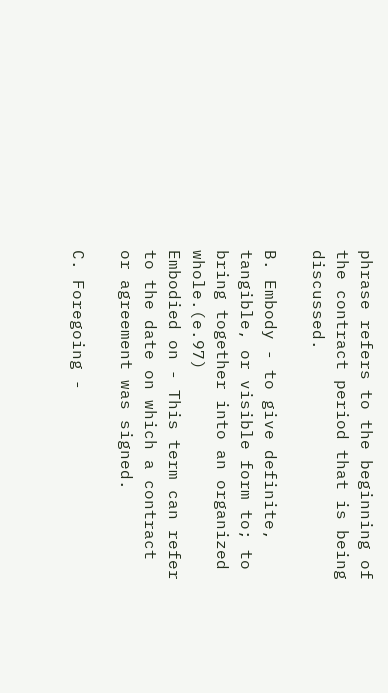phrase refers to the beginning of the contract period that is being discussed.

B. Embody - to give definite, tangible, or visible form to; to bring together into an organized whole.(e.97)
Embodied on - This term can refer to the date on which a contract or agreement was signed.

C. Foregoing -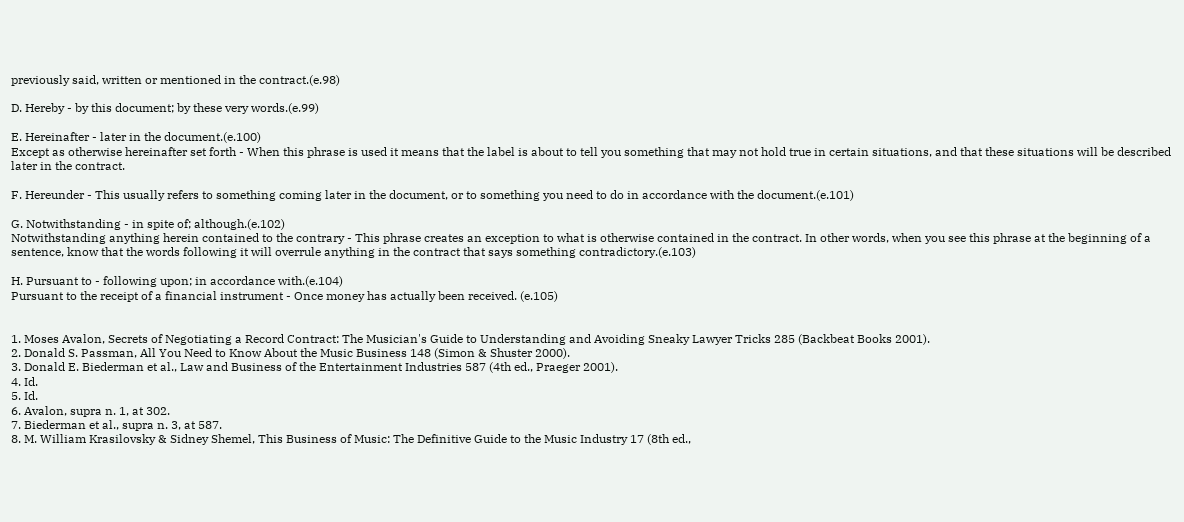previously said, written or mentioned in the contract.(e.98)

D. Hereby - by this document; by these very words.(e.99)

E. Hereinafter - later in the document.(e.100)
Except as otherwise hereinafter set forth - When this phrase is used it means that the label is about to tell you something that may not hold true in certain situations, and that these situations will be described later in the contract.

F. Hereunder - This usually refers to something coming later in the document, or to something you need to do in accordance with the document.(e.101)

G. Notwithstanding - in spite of; although.(e.102)
Notwithstanding anything herein contained to the contrary - This phrase creates an exception to what is otherwise contained in the contract. In other words, when you see this phrase at the beginning of a sentence, know that the words following it will overrule anything in the contract that says something contradictory.(e.103)

H. Pursuant to - following upon; in accordance with.(e.104)
Pursuant to the receipt of a financial instrument - Once money has actually been received. (e.105)


1. Moses Avalon, Secrets of Negotiating a Record Contract: The Musician's Guide to Understanding and Avoiding Sneaky Lawyer Tricks 285 (Backbeat Books 2001).
2. Donald S. Passman, All You Need to Know About the Music Business 148 (Simon & Shuster 2000).
3. Donald E. Biederman et al., Law and Business of the Entertainment Industries 587 (4th ed., Praeger 2001).
4. Id.
5. Id.
6. Avalon, supra n. 1, at 302.
7. Biederman et al., supra n. 3, at 587.
8. M. William Krasilovsky & Sidney Shemel, This Business of Music: The Definitive Guide to the Music Industry 17 (8th ed.,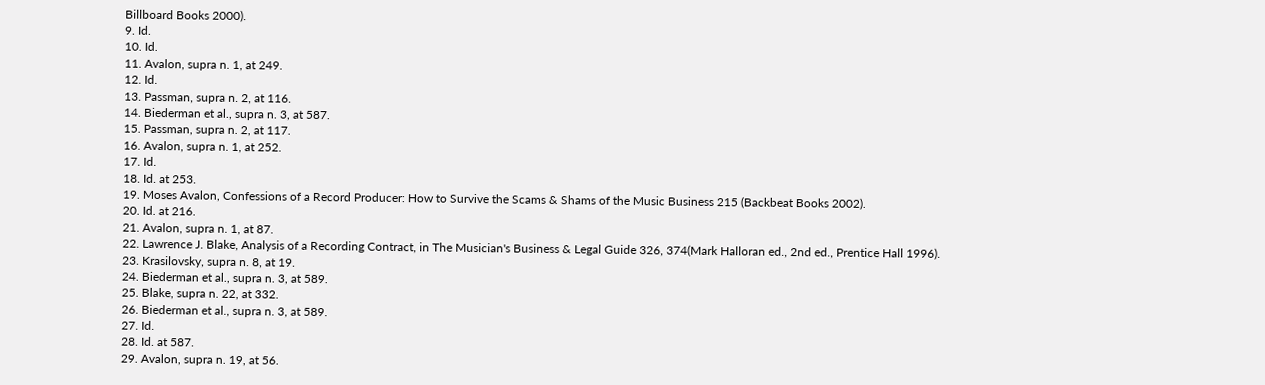Billboard Books 2000).
9. Id.
10. Id.
11. Avalon, supra n. 1, at 249.
12. Id.
13. Passman, supra n. 2, at 116.
14. Biederman et al., supra n. 3, at 587.
15. Passman, supra n. 2, at 117.
16. Avalon, supra n. 1, at 252.
17. Id.
18. Id. at 253.
19. Moses Avalon, Confessions of a Record Producer: How to Survive the Scams & Shams of the Music Business 215 (Backbeat Books 2002).
20. Id. at 216.
21. Avalon, supra n. 1, at 87.
22. Lawrence J. Blake, Analysis of a Recording Contract, in The Musician's Business & Legal Guide 326, 374(Mark Halloran ed., 2nd ed., Prentice Hall 1996).
23. Krasilovsky, supra n. 8, at 19.
24. Biederman et al., supra n. 3, at 589.
25. Blake, supra n. 22, at 332.
26. Biederman et al., supra n. 3, at 589.
27. Id.
28. Id. at 587.
29. Avalon, supra n. 19, at 56.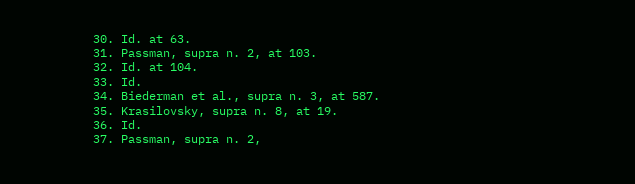30. Id. at 63.
31. Passman, supra n. 2, at 103.
32. Id. at 104.
33. Id.
34. Biederman et al., supra n. 3, at 587.
35. Krasilovsky, supra n. 8, at 19.
36. Id.
37. Passman, supra n. 2,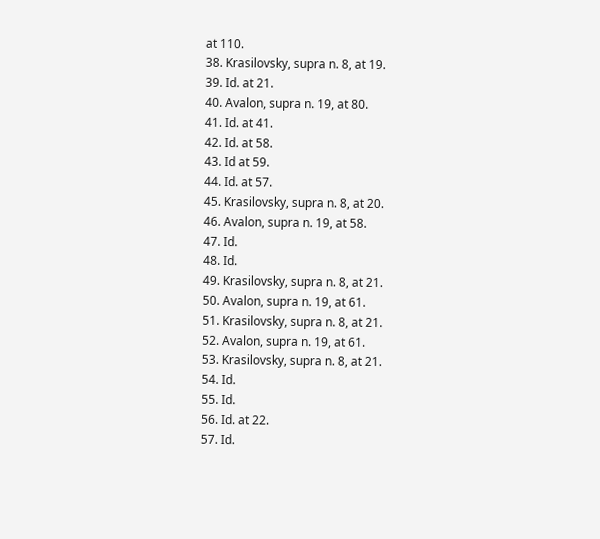at 110.
38. Krasilovsky, supra n. 8, at 19.
39. Id. at 21.
40. Avalon, supra n. 19, at 80.
41. Id. at 41.
42. Id. at 58.
43. Id at 59.
44. Id. at 57.
45. Krasilovsky, supra n. 8, at 20.
46. Avalon, supra n. 19, at 58.
47. Id.
48. Id.
49. Krasilovsky, supra n. 8, at 21.
50. Avalon, supra n. 19, at 61.
51. Krasilovsky, supra n. 8, at 21.
52. Avalon, supra n. 19, at 61.
53. Krasilovsky, supra n. 8, at 21.
54. Id.
55. Id.
56. Id. at 22.
57. Id.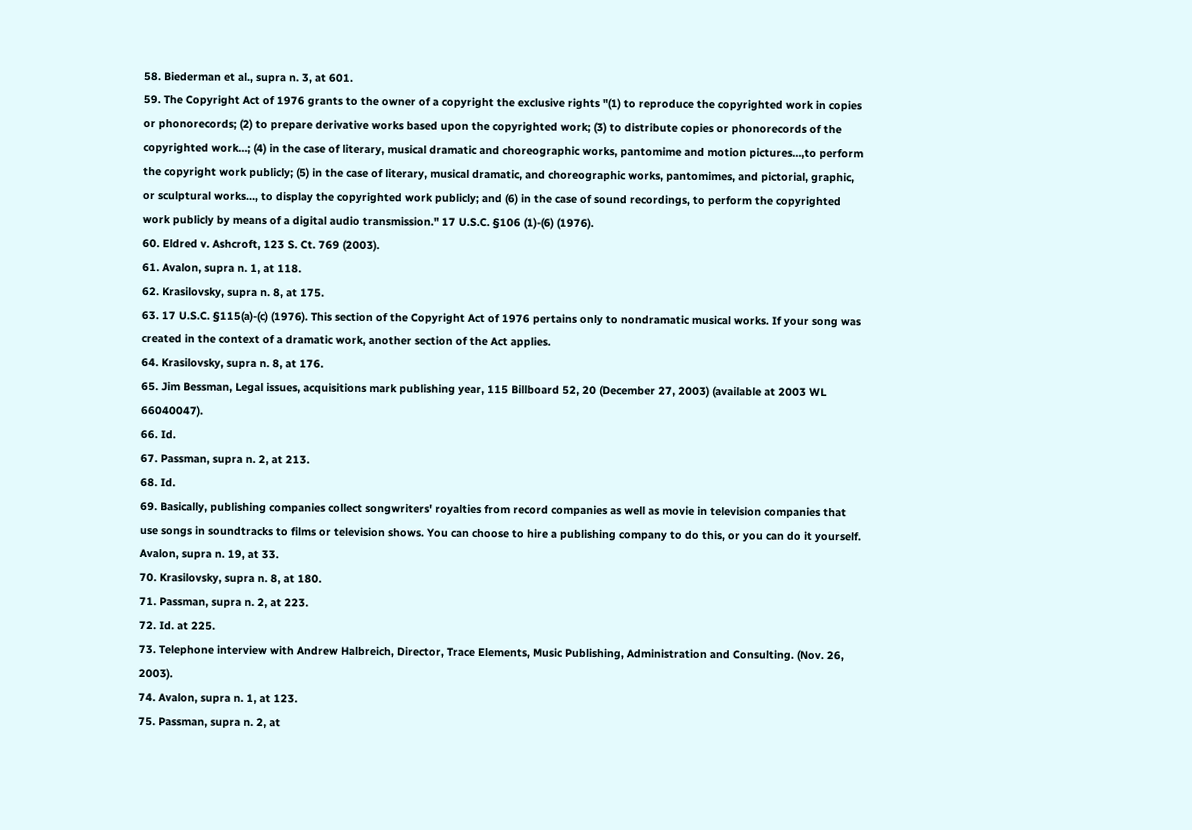58. Biederman et al., supra n. 3, at 601.
59. The Copyright Act of 1976 grants to the owner of a copyright the exclusive rights "(1) to reproduce the copyrighted work in copies or phonorecords; (2) to prepare derivative works based upon the copyrighted work; (3) to distribute copies or phonorecords of the copyrighted work…; (4) in the case of literary, musical dramatic and choreographic works, pantomime and motion pictures…,to perform the copyright work publicly; (5) in the case of literary, musical dramatic, and choreographic works, pantomimes, and pictorial, graphic, or sculptural works…, to display the copyrighted work publicly; and (6) in the case of sound recordings, to perform the copyrighted work publicly by means of a digital audio transmission." 17 U.S.C. §106 (1)-(6) (1976).
60. Eldred v. Ashcroft, 123 S. Ct. 769 (2003).
61. Avalon, supra n. 1, at 118.
62. Krasilovsky, supra n. 8, at 175.
63. 17 U.S.C. §115(a)-(c) (1976). This section of the Copyright Act of 1976 pertains only to nondramatic musical works. If your song was created in the context of a dramatic work, another section of the Act applies.
64. Krasilovsky, supra n. 8, at 176.
65. Jim Bessman, Legal issues, acquisitions mark publishing year, 115 Billboard 52, 20 (December 27, 2003) (available at 2003 WL 66040047).
66. Id.
67. Passman, supra n. 2, at 213.
68. Id.
69. Basically, publishing companies collect songwriters' royalties from record companies as well as movie in television companies that use songs in soundtracks to films or television shows. You can choose to hire a publishing company to do this, or you can do it yourself. Avalon, supra n. 19, at 33.
70. Krasilovsky, supra n. 8, at 180.
71. Passman, supra n. 2, at 223.
72. Id. at 225.
73. Telephone interview with Andrew Halbreich, Director, Trace Elements, Music Publishing, Administration and Consulting. (Nov. 26, 2003).
74. Avalon, supra n. 1, at 123.
75. Passman, supra n. 2, at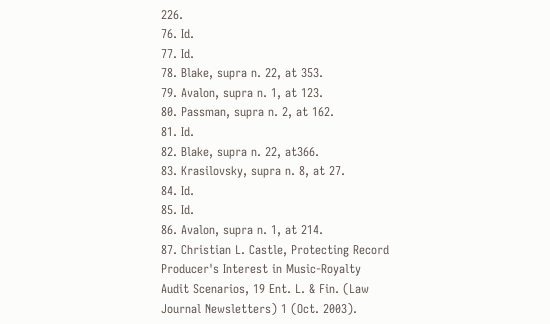226.
76. Id.
77. Id.
78. Blake, supra n. 22, at 353.
79. Avalon, supra n. 1, at 123.
80. Passman, supra n. 2, at 162.
81. Id.
82. Blake, supra n. 22, at366.
83. Krasilovsky, supra n. 8, at 27.
84. Id.
85. Id.
86. Avalon, supra n. 1, at 214.
87. Christian L. Castle, Protecting Record Producer's Interest in Music-Royalty Audit Scenarios, 19 Ent. L. & Fin. (Law Journal Newsletters) 1 (Oct. 2003).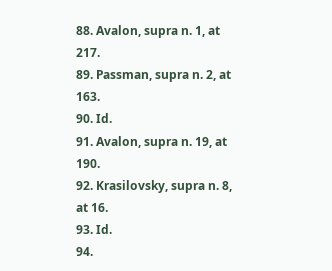88. Avalon, supra n. 1, at 217.
89. Passman, supra n. 2, at 163.
90. Id.
91. Avalon, supra n. 19, at 190.
92. Krasilovsky, supra n. 8, at 16.
93. Id.
94.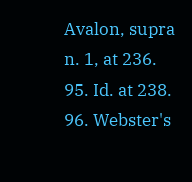Avalon, supra n. 1, at 236.
95. Id. at 238.
96. Webster's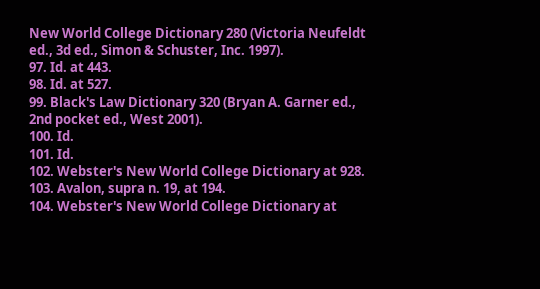New World College Dictionary 280 (Victoria Neufeldt ed., 3d ed., Simon & Schuster, Inc. 1997).
97. Id. at 443.
98. Id. at 527.
99. Black's Law Dictionary 320 (Bryan A. Garner ed., 2nd pocket ed., West 2001).
100. Id.
101. Id.
102. Webster's New World College Dictionary at 928.
103. Avalon, supra n. 19, at 194.
104. Webster's New World College Dictionary at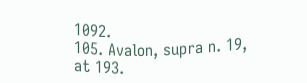1092.
105. Avalon, supra n. 19, at 193.